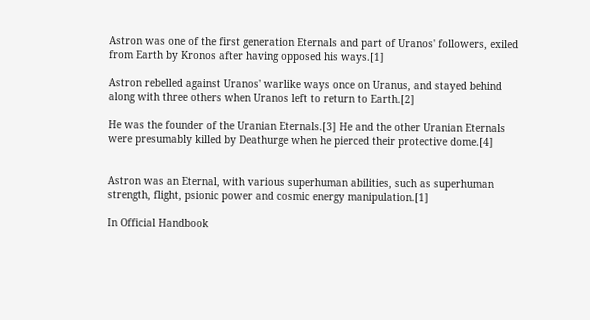Astron was one of the first generation Eternals and part of Uranos' followers, exiled from Earth by Kronos after having opposed his ways.[1]

Astron rebelled against Uranos' warlike ways once on Uranus, and stayed behind along with three others when Uranos left to return to Earth.[2]

He was the founder of the Uranian Eternals.[3] He and the other Uranian Eternals were presumably killed by Deathurge when he pierced their protective dome.[4]


Astron was an Eternal, with various superhuman abilities, such as superhuman strength, flight, psionic power and cosmic energy manipulation.[1]

In Official Handbook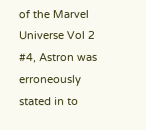of the Marvel Universe Vol 2 #4, Astron was erroneously stated in to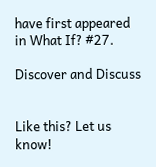have first appeared in What If? #27.

Discover and Discuss


Like this? Let us know!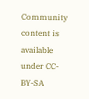Community content is available under CC-BY-SA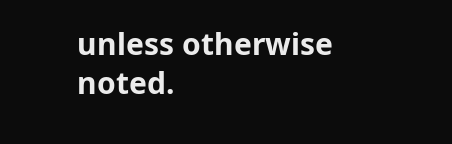unless otherwise noted.